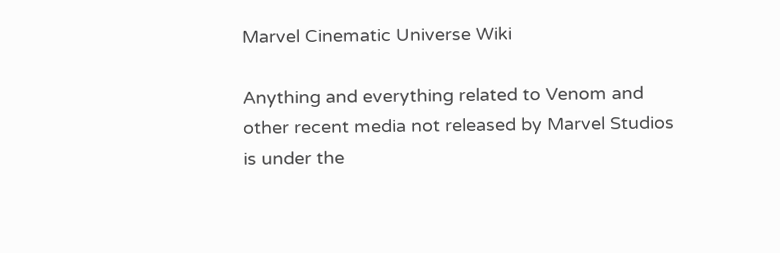Marvel Cinematic Universe Wiki

Anything and everything related to Venom and other recent media not released by Marvel Studios is under the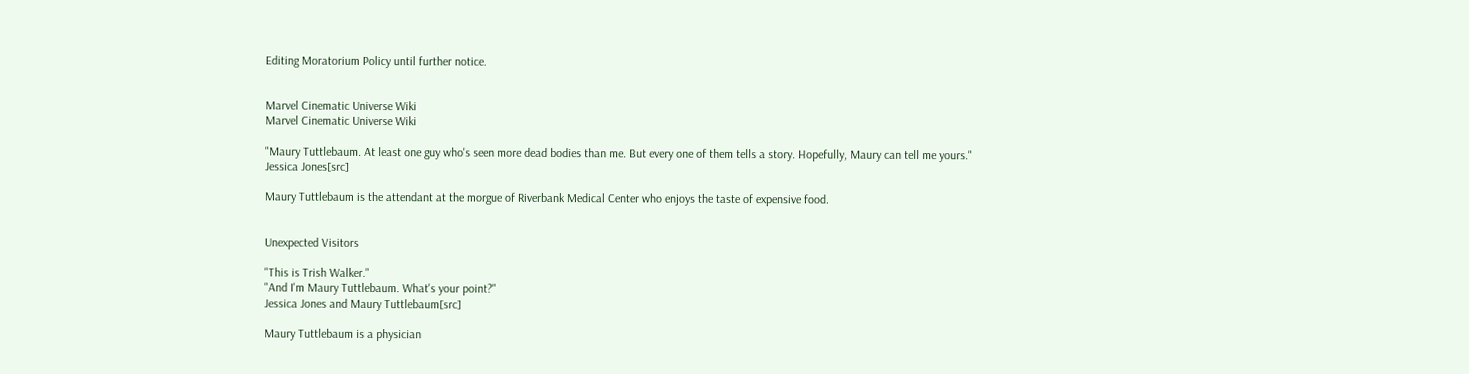Editing Moratorium Policy until further notice.


Marvel Cinematic Universe Wiki
Marvel Cinematic Universe Wiki

"Maury Tuttlebaum. At least one guy who's seen more dead bodies than me. But every one of them tells a story. Hopefully, Maury can tell me yours."
Jessica Jones[src]

Maury Tuttlebaum is the attendant at the morgue of Riverbank Medical Center who enjoys the taste of expensive food.


Unexpected Visitors

"This is Trish Walker."
"And I'm Maury Tuttlebaum. What's your point?"
Jessica Jones and Maury Tuttlebaum[src]

Maury Tuttlebaum is a physician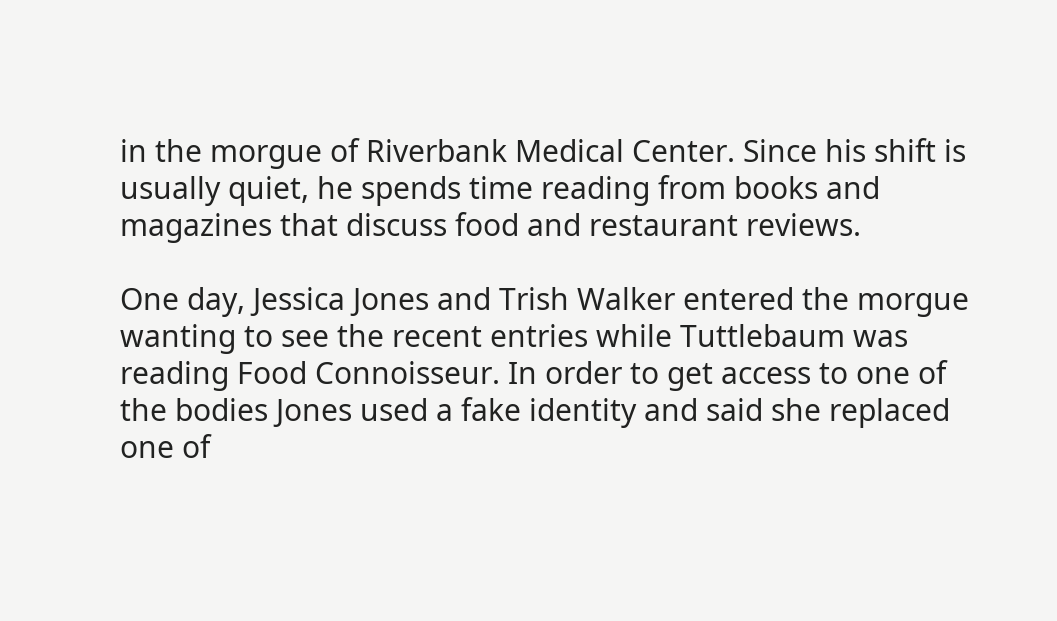in the morgue of Riverbank Medical Center. Since his shift is usually quiet, he spends time reading from books and magazines that discuss food and restaurant reviews.

One day, Jessica Jones and Trish Walker entered the morgue wanting to see the recent entries while Tuttlebaum was reading Food Connoisseur. In order to get access to one of the bodies Jones used a fake identity and said she replaced one of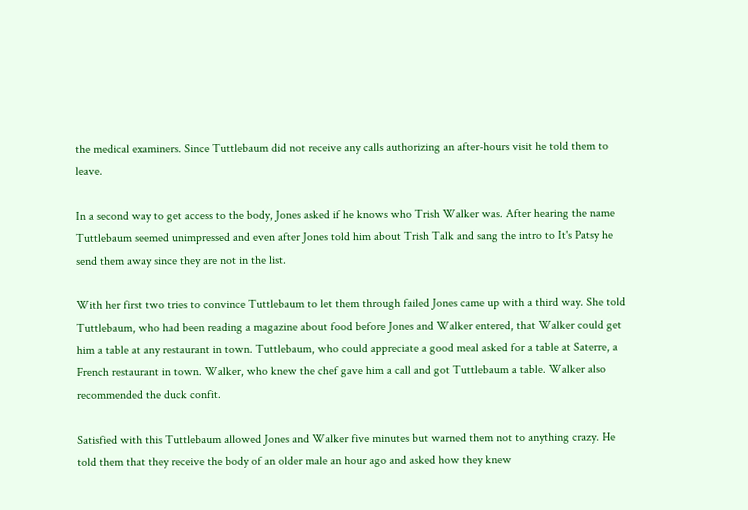the medical examiners. Since Tuttlebaum did not receive any calls authorizing an after-hours visit he told them to leave.

In a second way to get access to the body, Jones asked if he knows who Trish Walker was. After hearing the name Tuttlebaum seemed unimpressed and even after Jones told him about Trish Talk and sang the intro to It's Patsy he send them away since they are not in the list.

With her first two tries to convince Tuttlebaum to let them through failed Jones came up with a third way. She told Tuttlebaum, who had been reading a magazine about food before Jones and Walker entered, that Walker could get him a table at any restaurant in town. Tuttlebaum, who could appreciate a good meal asked for a table at Saterre, a French restaurant in town. Walker, who knew the chef gave him a call and got Tuttlebaum a table. Walker also recommended the duck confit.

Satisfied with this Tuttlebaum allowed Jones and Walker five minutes but warned them not to anything crazy. He told them that they receive the body of an older male an hour ago and asked how they knew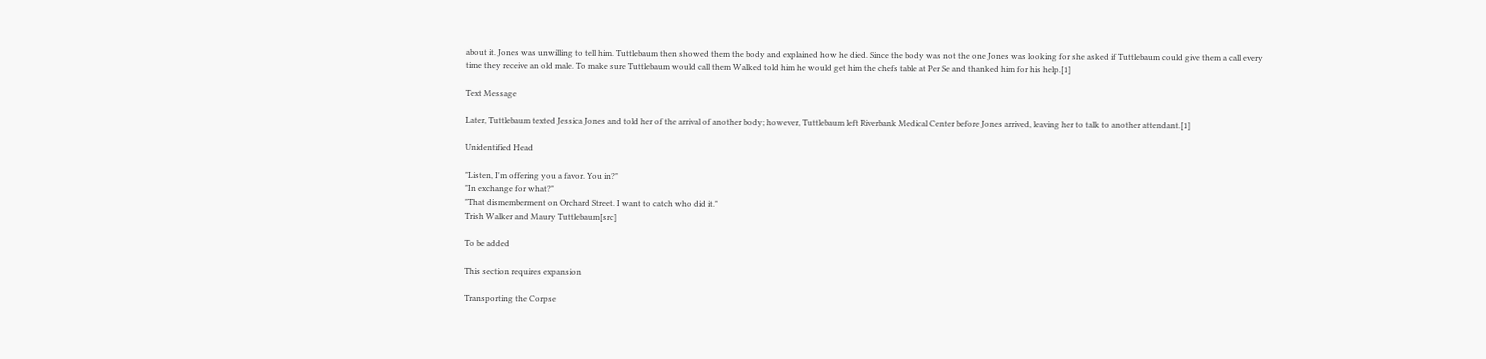about it. Jones was unwilling to tell him. Tuttlebaum then showed them the body and explained how he died. Since the body was not the one Jones was looking for she asked if Tuttlebaum could give them a call every time they receive an old male. To make sure Tuttlebaum would call them Walked told him he would get him the chefs table at Per Se and thanked him for his help.[1]

Text Message

Later, Tuttlebaum texted Jessica Jones and told her of the arrival of another body; however, Tuttlebaum left Riverbank Medical Center before Jones arrived, leaving her to talk to another attendant.[1]

Unidentified Head

"Listen, I'm offering you a favor. You in?"
"In exchange for what?"
"That dismemberment on Orchard Street. I want to catch who did it."
Trish Walker and Maury Tuttlebaum[src]

To be added

This section requires expansion

Transporting the Corpse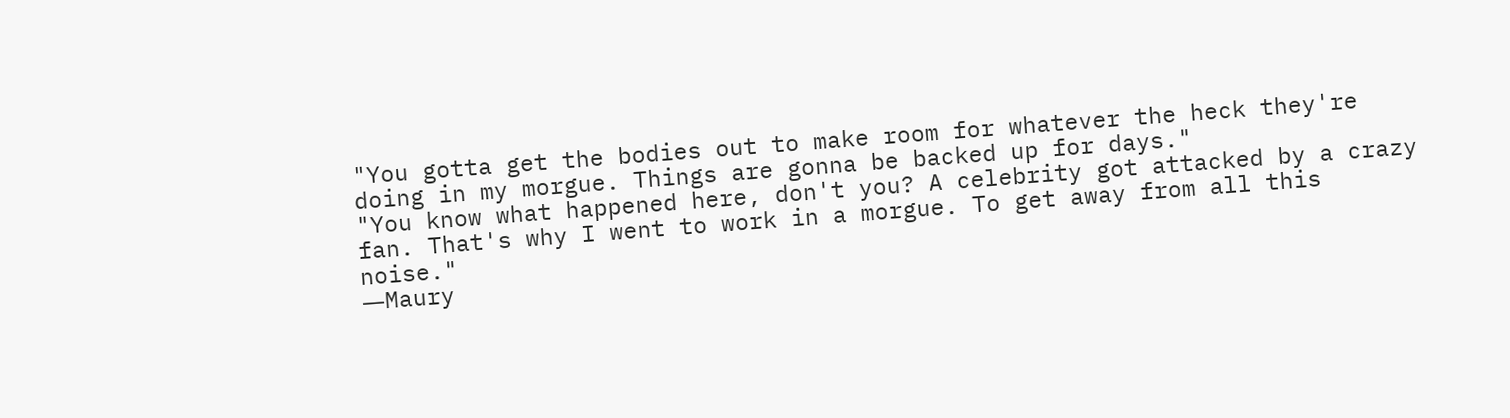"You gotta get the bodies out to make room for whatever the heck they're doing in my morgue. Things are gonna be backed up for days."
"You know what happened here, don't you? A celebrity got attacked by a crazy fan. That's why I went to work in a morgue. To get away from all this noise."
―Maury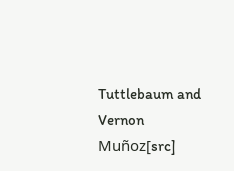Tuttlebaum and Vernon Muñoz[src]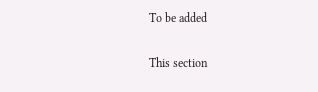To be added

This section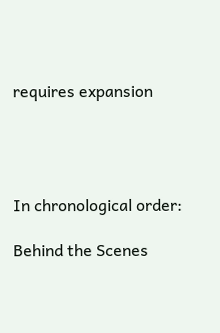requires expansion




In chronological order:

Behind the Scenes